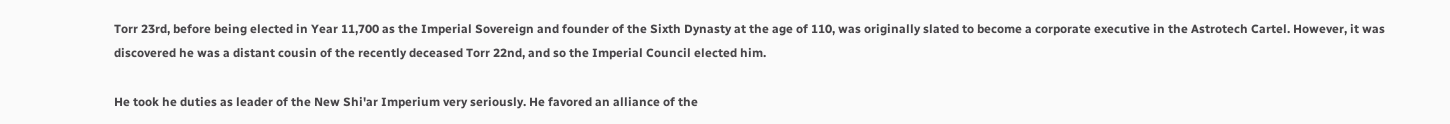Torr 23rd, before being elected in Year 11,700 as the Imperial Sovereign and founder of the Sixth Dynasty at the age of 110, was originally slated to become a corporate executive in the Astrotech Cartel. However, it was discovered he was a distant cousin of the recently deceased Torr 22nd, and so the Imperial Council elected him.

He took he duties as leader of the New Shi'ar Imperium very seriously. He favored an alliance of the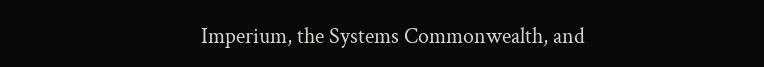Imperium, the Systems Commonwealth, and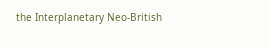the Interplanetary Neo-British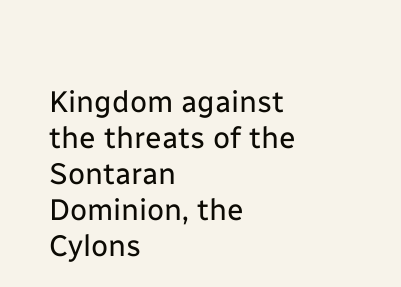Kingdom against the threats of the Sontaran Dominion, the Cylons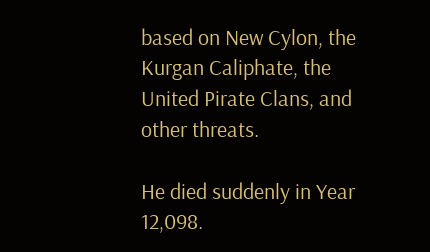based on New Cylon, the Kurgan Caliphate, the United Pirate Clans, and other threats.

He died suddenly in Year 12,098.